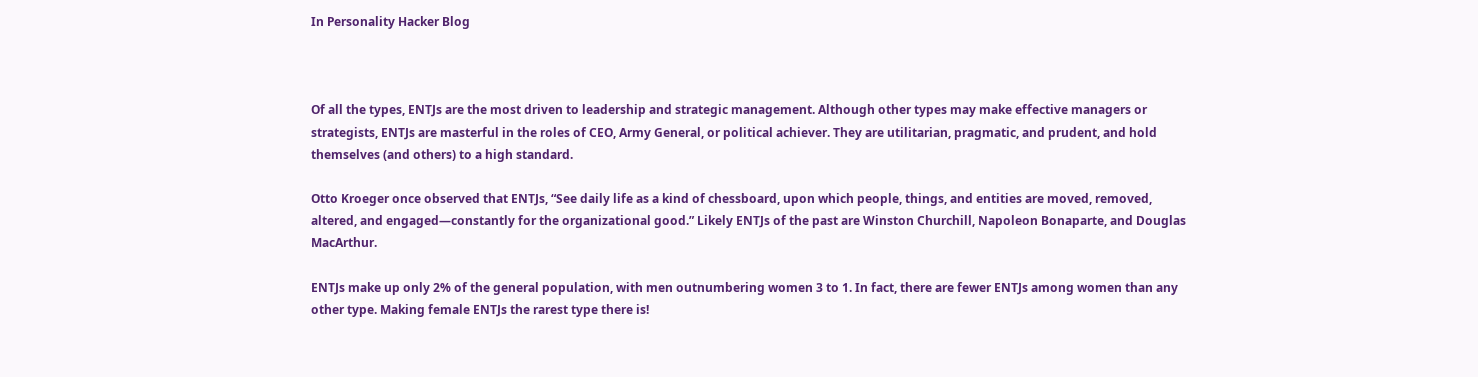In Personality Hacker Blog



Of all the types, ENTJs are the most driven to leadership and strategic management. Although other types may make effective managers or strategists, ENTJs are masterful in the roles of CEO, Army General, or political achiever. They are utilitarian, pragmatic, and prudent, and hold themselves (and others) to a high standard.

Otto Kroeger once observed that ENTJs, “See daily life as a kind of chessboard, upon which people, things, and entities are moved, removed, altered, and engaged—constantly for the organizational good.” Likely ENTJs of the past are Winston Churchill, Napoleon Bonaparte, and Douglas MacArthur.

ENTJs make up only 2% of the general population, with men outnumbering women 3 to 1. In fact, there are fewer ENTJs among women than any other type. Making female ENTJs the rarest type there is!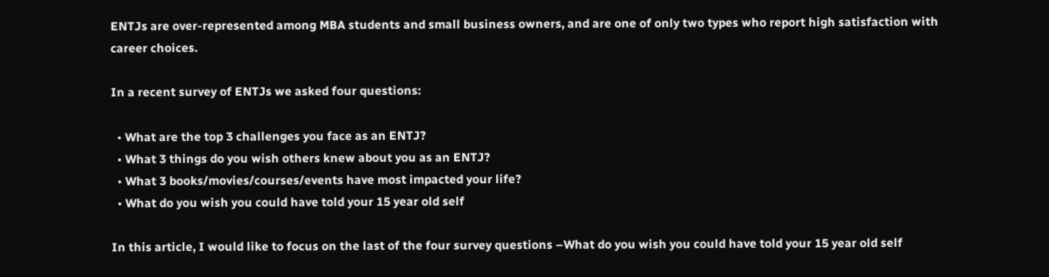ENTJs are over-represented among MBA students and small business owners, and are one of only two types who report high satisfaction with career choices.

In a recent survey of ENTJs we asked four questions:

  • What are the top 3 challenges you face as an ENTJ?
  • What 3 things do you wish others knew about you as an ENTJ?
  • What 3 books/movies/courses/events have most impacted your life?
  • What do you wish you could have told your 15 year old self

In this article, I would like to focus on the last of the four survey questions –What do you wish you could have told your 15 year old self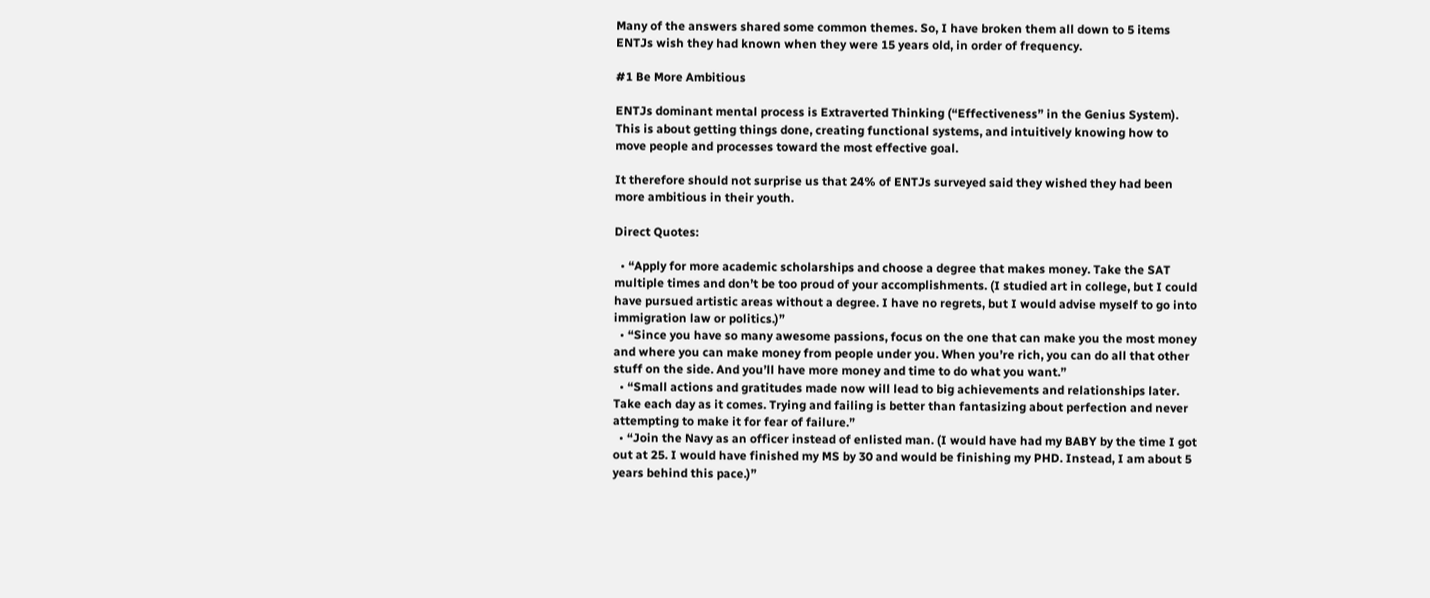Many of the answers shared some common themes. So, I have broken them all down to 5 items ENTJs wish they had known when they were 15 years old, in order of frequency.

#1 Be More Ambitious

ENTJs dominant mental process is Extraverted Thinking (“Effectiveness” in the Genius System). This is about getting things done, creating functional systems, and intuitively knowing how to move people and processes toward the most effective goal.

It therefore should not surprise us that 24% of ENTJs surveyed said they wished they had been more ambitious in their youth.

Direct Quotes:

  • “Apply for more academic scholarships and choose a degree that makes money. Take the SAT multiple times and don’t be too proud of your accomplishments. (I studied art in college, but I could have pursued artistic areas without a degree. I have no regrets, but I would advise myself to go into immigration law or politics.)”
  • “Since you have so many awesome passions, focus on the one that can make you the most money and where you can make money from people under you. When you’re rich, you can do all that other stuff on the side. And you’ll have more money and time to do what you want.”
  • “Small actions and gratitudes made now will lead to big achievements and relationships later. Take each day as it comes. Trying and failing is better than fantasizing about perfection and never attempting to make it for fear of failure.”
  • “Join the Navy as an officer instead of enlisted man. (I would have had my BABY by the time I got out at 25. I would have finished my MS by 30 and would be finishing my PHD. Instead, I am about 5 years behind this pace.)”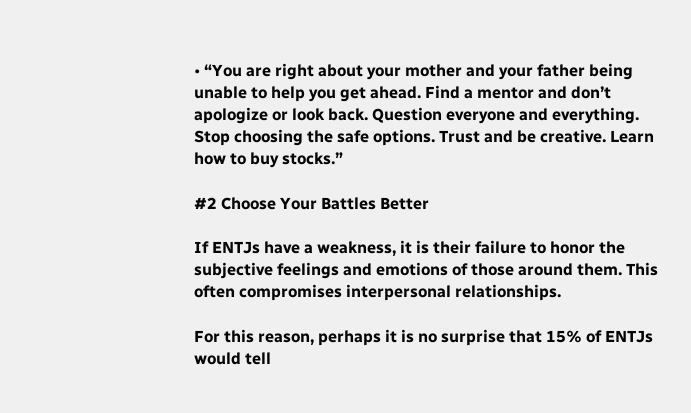• “You are right about your mother and your father being unable to help you get ahead. Find a mentor and don’t apologize or look back. Question everyone and everything. Stop choosing the safe options. Trust and be creative. Learn how to buy stocks.”

#2 Choose Your Battles Better

If ENTJs have a weakness, it is their failure to honor the subjective feelings and emotions of those around them. This often compromises interpersonal relationships.

For this reason, perhaps it is no surprise that 15% of ENTJs would tell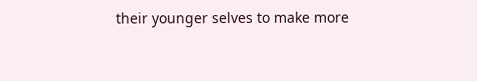their younger selves to make more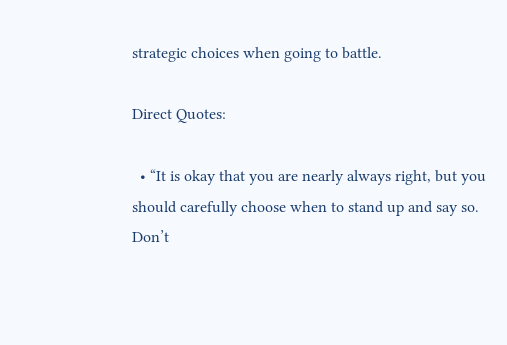strategic choices when going to battle.

Direct Quotes:

  • “It is okay that you are nearly always right, but you should carefully choose when to stand up and say so. Don’t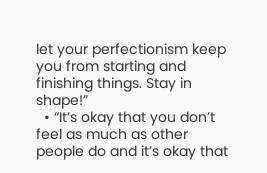let your perfectionism keep you from starting and finishing things. Stay in shape!”
  • “It’s okay that you don’t feel as much as other people do and it’s okay that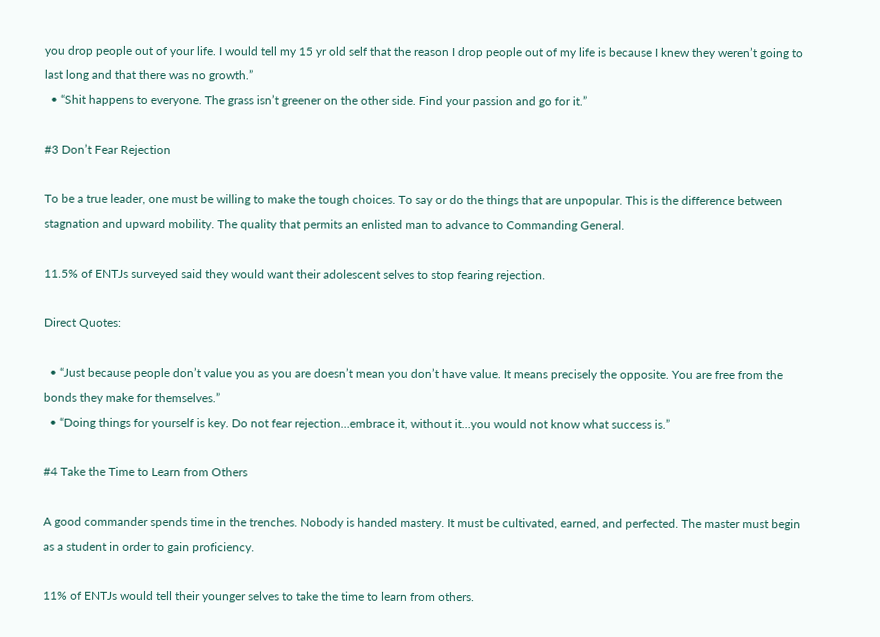you drop people out of your life. I would tell my 15 yr old self that the reason I drop people out of my life is because I knew they weren’t going to last long and that there was no growth.”
  • “Shit happens to everyone. The grass isn’t greener on the other side. Find your passion and go for it.”

#3 Don’t Fear Rejection

To be a true leader, one must be willing to make the tough choices. To say or do the things that are unpopular. This is the difference between stagnation and upward mobility. The quality that permits an enlisted man to advance to Commanding General.

11.5% of ENTJs surveyed said they would want their adolescent selves to stop fearing rejection.

Direct Quotes:

  • “Just because people don’t value you as you are doesn’t mean you don’t have value. It means precisely the opposite. You are free from the bonds they make for themselves.”
  • “Doing things for yourself is key. Do not fear rejection…embrace it, without it…you would not know what success is.”

#4 Take the Time to Learn from Others

A good commander spends time in the trenches. Nobody is handed mastery. It must be cultivated, earned, and perfected. The master must begin as a student in order to gain proficiency.

11% of ENTJs would tell their younger selves to take the time to learn from others.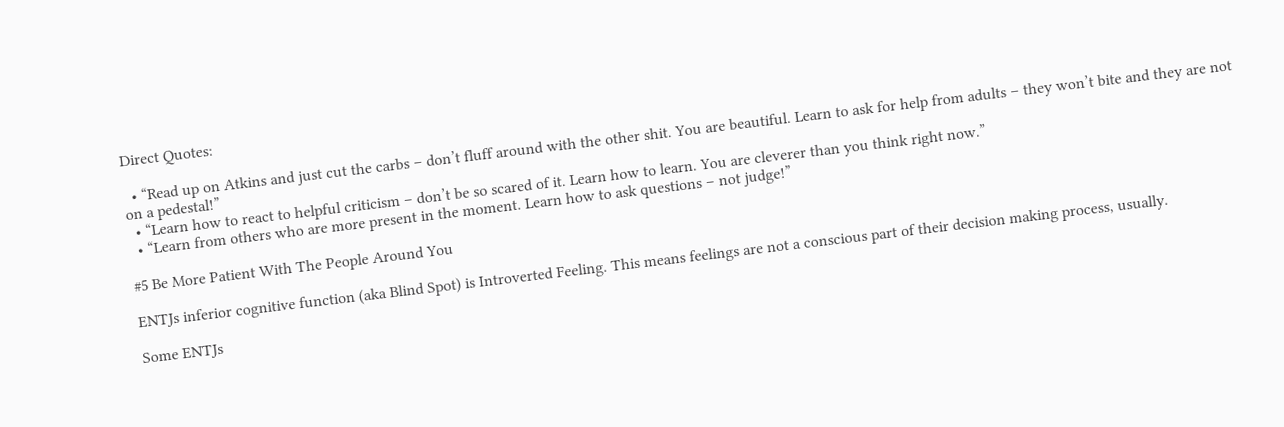Direct Quotes:

  • “Read up on Atkins and just cut the carbs – don’t fluff around with the other shit. You are beautiful. Learn to ask for help from adults – they won’t bite and they are not on a pedestal!”
  • “Learn how to react to helpful criticism – don’t be so scared of it. Learn how to learn. You are cleverer than you think right now.”
  • “Learn from others who are more present in the moment. Learn how to ask questions – not judge!”

#5 Be More Patient With The People Around You

ENTJs inferior cognitive function (aka Blind Spot) is Introverted Feeling. This means feelings are not a conscious part of their decision making process, usually.

Some ENTJs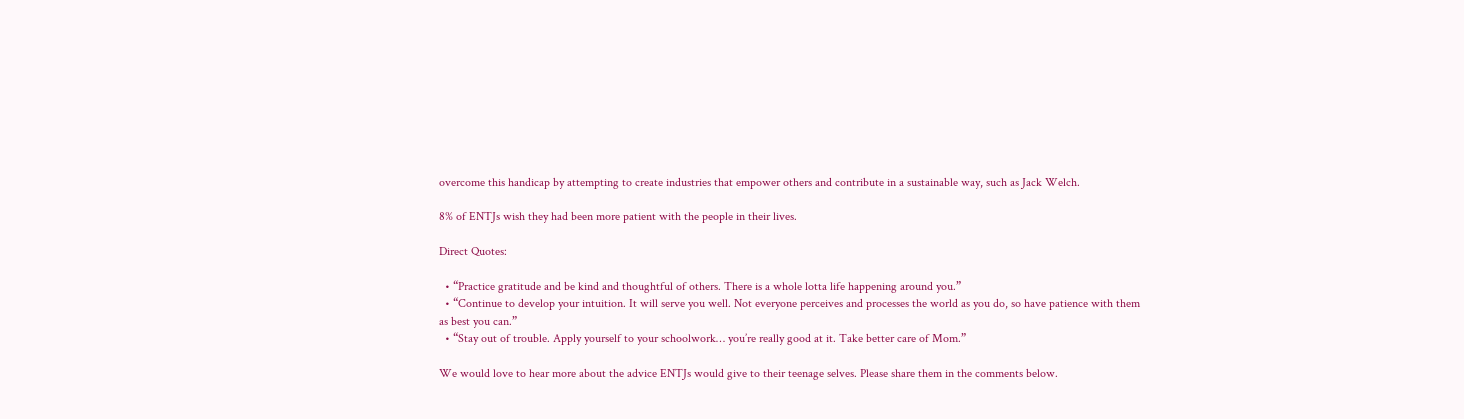overcome this handicap by attempting to create industries that empower others and contribute in a sustainable way, such as Jack Welch.

8% of ENTJs wish they had been more patient with the people in their lives.

Direct Quotes:

  • “Practice gratitude and be kind and thoughtful of others. There is a whole lotta life happening around you.”
  • “Continue to develop your intuition. It will serve you well. Not everyone perceives and processes the world as you do, so have patience with them as best you can.”
  • “Stay out of trouble. Apply yourself to your schoolwork… you’re really good at it. Take better care of Mom.”

We would love to hear more about the advice ENTJs would give to their teenage selves. Please share them in the comments below.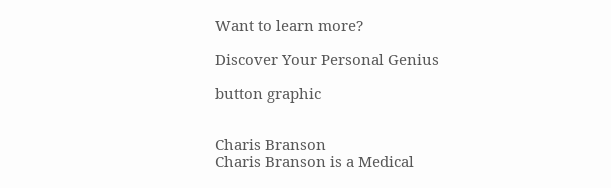Want to learn more?

Discover Your Personal Genius

button graphic


Charis Branson
Charis Branson is a Medical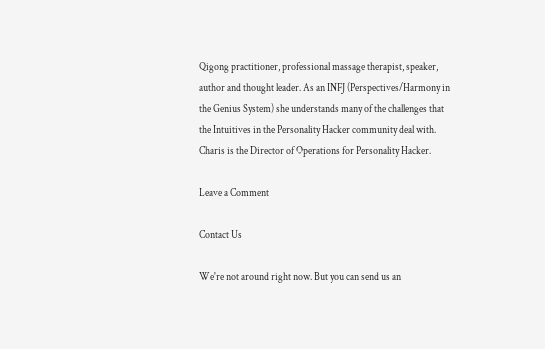Qigong practitioner, professional massage therapist, speaker, author and thought leader. As an INFJ (Perspectives/Harmony in the Genius System) she understands many of the challenges that the Intuitives in the Personality Hacker community deal with. Charis is the Director of Operations for Personality Hacker.

Leave a Comment

Contact Us

We're not around right now. But you can send us an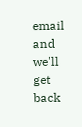email and we'll get back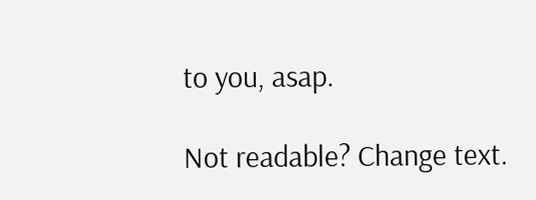to you, asap.

Not readable? Change text.